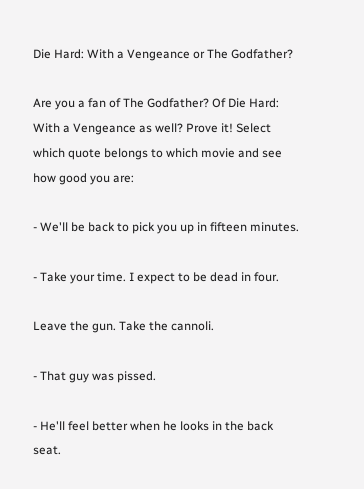Die Hard: With a Vengeance or The Godfather?

Are you a fan of The Godfather? Of Die Hard: With a Vengeance as well? Prove it! Select which quote belongs to which movie and see how good you are:

- We'll be back to pick you up in fifteen minutes.

- Take your time. I expect to be dead in four.

Leave the gun. Take the cannoli.

- That guy was pissed.

- He'll feel better when he looks in the back seat.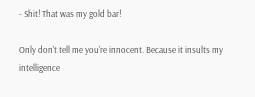- Shit! That was my gold bar!

Only don't tell me you're innocent. Because it insults my intelligence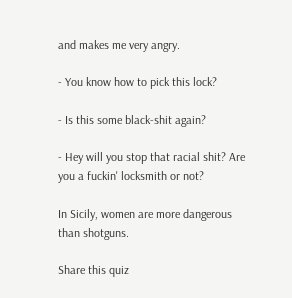and makes me very angry.

- You know how to pick this lock?

- Is this some black-shit again?

- Hey will you stop that racial shit? Are you a fuckin' locksmith or not?

In Sicily, women are more dangerous than shotguns.

Share this quiz